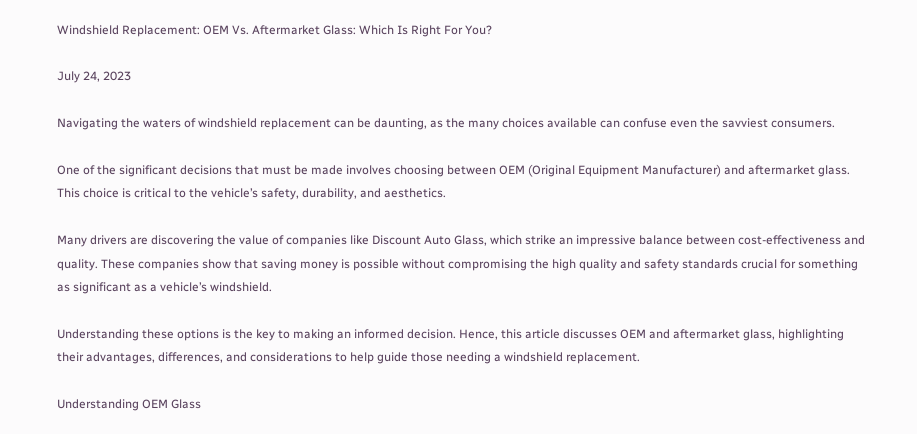Windshield Replacement: OEM Vs. Aftermarket Glass: Which Is Right For You?

July 24, 2023

Navigating the waters of windshield replacement can be daunting, as the many choices available can confuse even the savviest consumers.

One of the significant decisions that must be made involves choosing between OEM (Original Equipment Manufacturer) and aftermarket glass. This choice is critical to the vehicle’s safety, durability, and aesthetics.

Many drivers are discovering the value of companies like Discount Auto Glass, which strike an impressive balance between cost-effectiveness and quality. These companies show that saving money is possible without compromising the high quality and safety standards crucial for something as significant as a vehicle’s windshield.

Understanding these options is the key to making an informed decision. Hence, this article discusses OEM and aftermarket glass, highlighting their advantages, differences, and considerations to help guide those needing a windshield replacement.

Understanding OEM Glass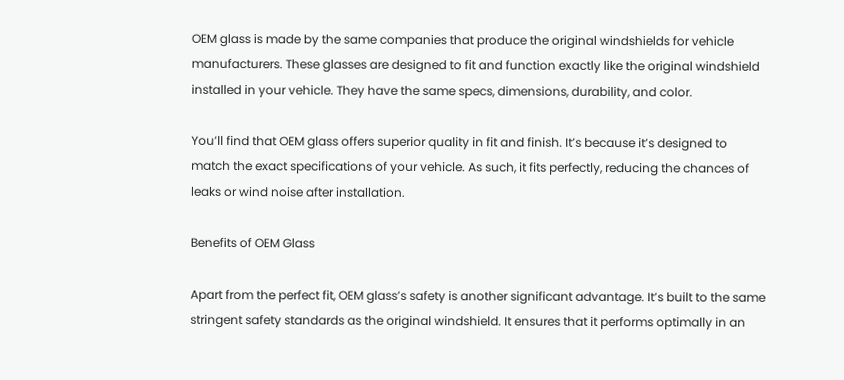OEM glass is made by the same companies that produce the original windshields for vehicle manufacturers. These glasses are designed to fit and function exactly like the original windshield installed in your vehicle. They have the same specs, dimensions, durability, and color.

You’ll find that OEM glass offers superior quality in fit and finish. It’s because it’s designed to match the exact specifications of your vehicle. As such, it fits perfectly, reducing the chances of leaks or wind noise after installation.

Benefits of OEM Glass

Apart from the perfect fit, OEM glass’s safety is another significant advantage. It’s built to the same stringent safety standards as the original windshield. It ensures that it performs optimally in an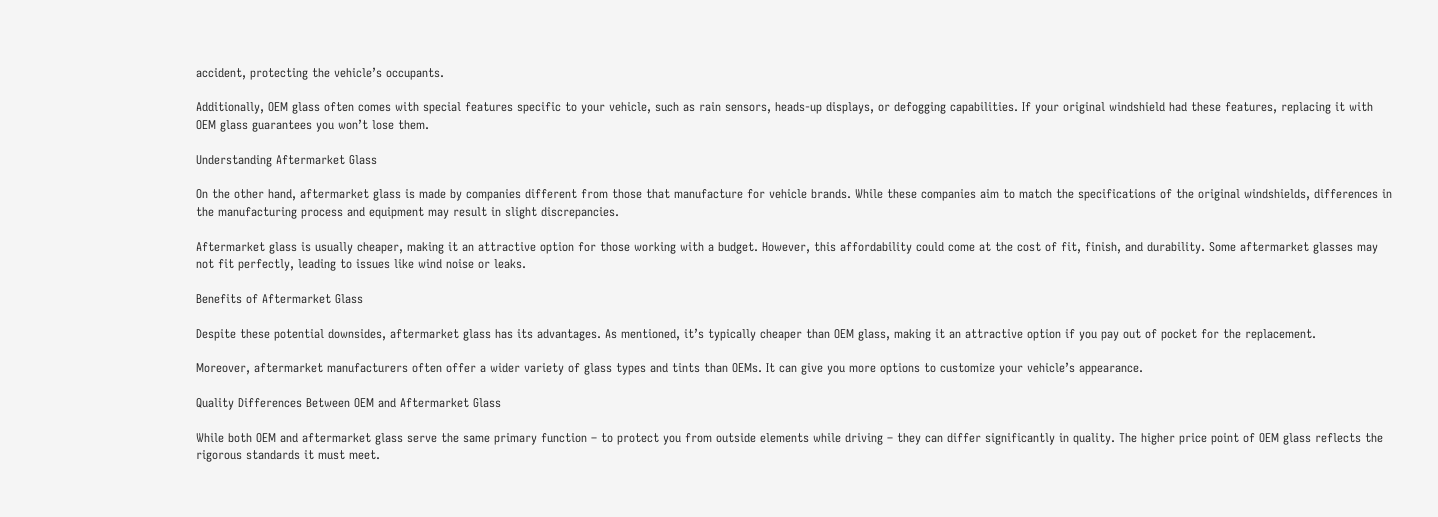accident, protecting the vehicle’s occupants.

Additionally, OEM glass often comes with special features specific to your vehicle, such as rain sensors, heads-up displays, or defogging capabilities. If your original windshield had these features, replacing it with OEM glass guarantees you won’t lose them.

Understanding Aftermarket Glass

On the other hand, aftermarket glass is made by companies different from those that manufacture for vehicle brands. While these companies aim to match the specifications of the original windshields, differences in the manufacturing process and equipment may result in slight discrepancies.

Aftermarket glass is usually cheaper, making it an attractive option for those working with a budget. However, this affordability could come at the cost of fit, finish, and durability. Some aftermarket glasses may not fit perfectly, leading to issues like wind noise or leaks.

Benefits of Aftermarket Glass

Despite these potential downsides, aftermarket glass has its advantages. As mentioned, it’s typically cheaper than OEM glass, making it an attractive option if you pay out of pocket for the replacement.

Moreover, aftermarket manufacturers often offer a wider variety of glass types and tints than OEMs. It can give you more options to customize your vehicle’s appearance.

Quality Differences Between OEM and Aftermarket Glass

While both OEM and aftermarket glass serve the same primary function – to protect you from outside elements while driving – they can differ significantly in quality. The higher price point of OEM glass reflects the rigorous standards it must meet.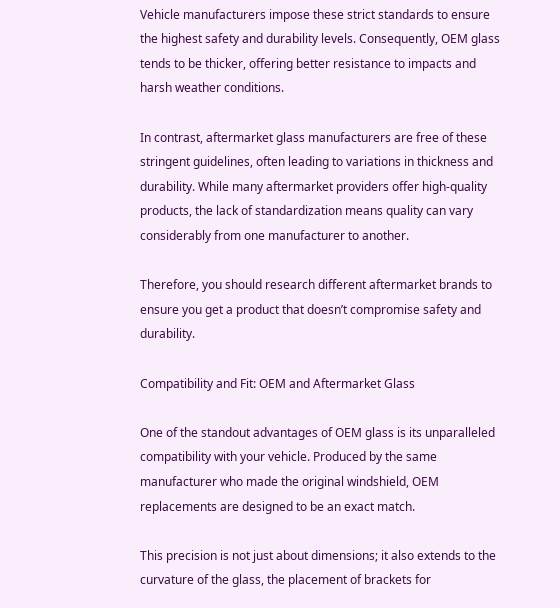Vehicle manufacturers impose these strict standards to ensure the highest safety and durability levels. Consequently, OEM glass tends to be thicker, offering better resistance to impacts and harsh weather conditions.

In contrast, aftermarket glass manufacturers are free of these stringent guidelines, often leading to variations in thickness and durability. While many aftermarket providers offer high-quality products, the lack of standardization means quality can vary considerably from one manufacturer to another.

Therefore, you should research different aftermarket brands to ensure you get a product that doesn’t compromise safety and durability.

Compatibility and Fit: OEM and Aftermarket Glass

One of the standout advantages of OEM glass is its unparalleled compatibility with your vehicle. Produced by the same manufacturer who made the original windshield, OEM replacements are designed to be an exact match.

This precision is not just about dimensions; it also extends to the curvature of the glass, the placement of brackets for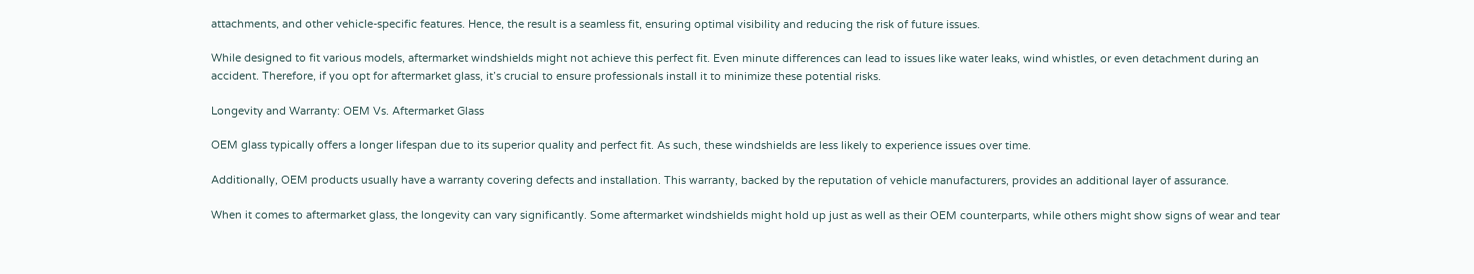attachments, and other vehicle-specific features. Hence, the result is a seamless fit, ensuring optimal visibility and reducing the risk of future issues.

While designed to fit various models, aftermarket windshields might not achieve this perfect fit. Even minute differences can lead to issues like water leaks, wind whistles, or even detachment during an accident. Therefore, if you opt for aftermarket glass, it’s crucial to ensure professionals install it to minimize these potential risks.

Longevity and Warranty: OEM Vs. Aftermarket Glass

OEM glass typically offers a longer lifespan due to its superior quality and perfect fit. As such, these windshields are less likely to experience issues over time.

Additionally, OEM products usually have a warranty covering defects and installation. This warranty, backed by the reputation of vehicle manufacturers, provides an additional layer of assurance.

When it comes to aftermarket glass, the longevity can vary significantly. Some aftermarket windshields might hold up just as well as their OEM counterparts, while others might show signs of wear and tear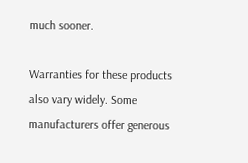much sooner.

Warranties for these products also vary widely. Some manufacturers offer generous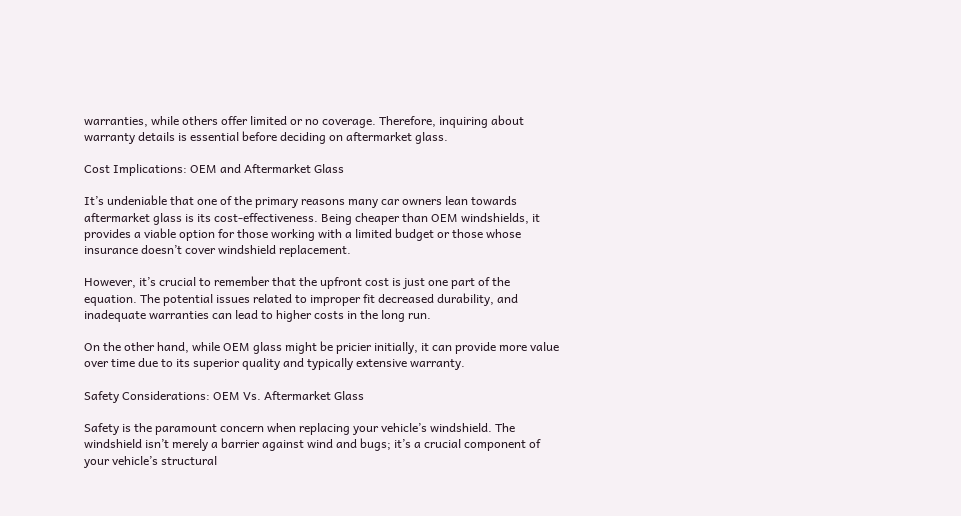warranties, while others offer limited or no coverage. Therefore, inquiring about warranty details is essential before deciding on aftermarket glass.

Cost Implications: OEM and Aftermarket Glass

It’s undeniable that one of the primary reasons many car owners lean towards aftermarket glass is its cost-effectiveness. Being cheaper than OEM windshields, it provides a viable option for those working with a limited budget or those whose insurance doesn’t cover windshield replacement.

However, it’s crucial to remember that the upfront cost is just one part of the equation. The potential issues related to improper fit decreased durability, and inadequate warranties can lead to higher costs in the long run.

On the other hand, while OEM glass might be pricier initially, it can provide more value over time due to its superior quality and typically extensive warranty.

Safety Considerations: OEM Vs. Aftermarket Glass

Safety is the paramount concern when replacing your vehicle’s windshield. The windshield isn’t merely a barrier against wind and bugs; it’s a crucial component of your vehicle’s structural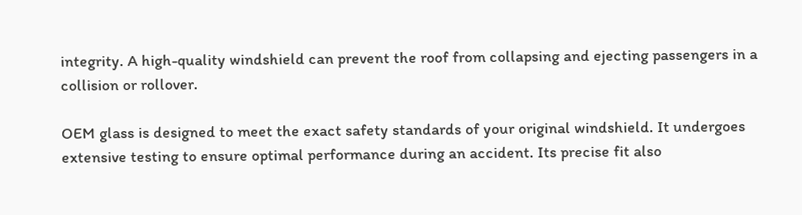integrity. A high-quality windshield can prevent the roof from collapsing and ejecting passengers in a collision or rollover.

OEM glass is designed to meet the exact safety standards of your original windshield. It undergoes extensive testing to ensure optimal performance during an accident. Its precise fit also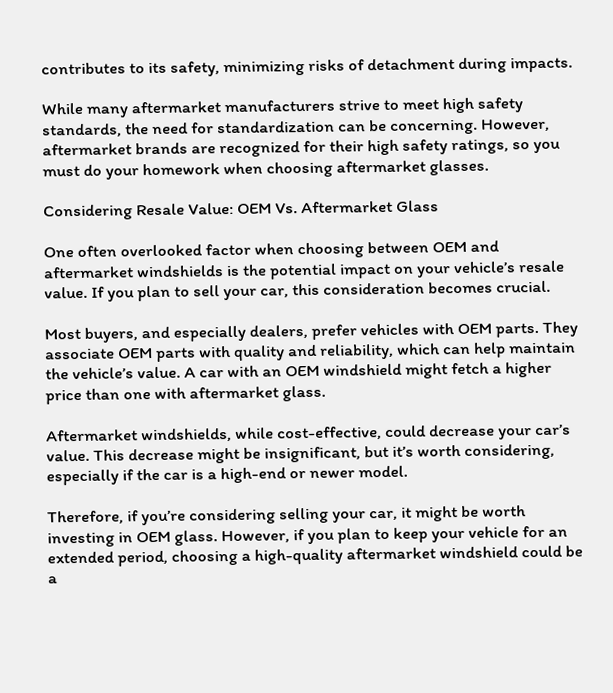contributes to its safety, minimizing risks of detachment during impacts.

While many aftermarket manufacturers strive to meet high safety standards, the need for standardization can be concerning. However, aftermarket brands are recognized for their high safety ratings, so you must do your homework when choosing aftermarket glasses.

Considering Resale Value: OEM Vs. Aftermarket Glass

One often overlooked factor when choosing between OEM and aftermarket windshields is the potential impact on your vehicle’s resale value. If you plan to sell your car, this consideration becomes crucial.

Most buyers, and especially dealers, prefer vehicles with OEM parts. They associate OEM parts with quality and reliability, which can help maintain the vehicle’s value. A car with an OEM windshield might fetch a higher price than one with aftermarket glass.

Aftermarket windshields, while cost-effective, could decrease your car’s value. This decrease might be insignificant, but it’s worth considering, especially if the car is a high-end or newer model.

Therefore, if you’re considering selling your car, it might be worth investing in OEM glass. However, if you plan to keep your vehicle for an extended period, choosing a high-quality aftermarket windshield could be a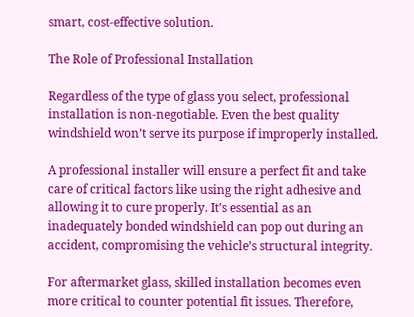smart, cost-effective solution.

The Role of Professional Installation

Regardless of the type of glass you select, professional installation is non-negotiable. Even the best quality windshield won’t serve its purpose if improperly installed.

A professional installer will ensure a perfect fit and take care of critical factors like using the right adhesive and allowing it to cure properly. It’s essential as an inadequately bonded windshield can pop out during an accident, compromising the vehicle’s structural integrity.

For aftermarket glass, skilled installation becomes even more critical to counter potential fit issues. Therefore,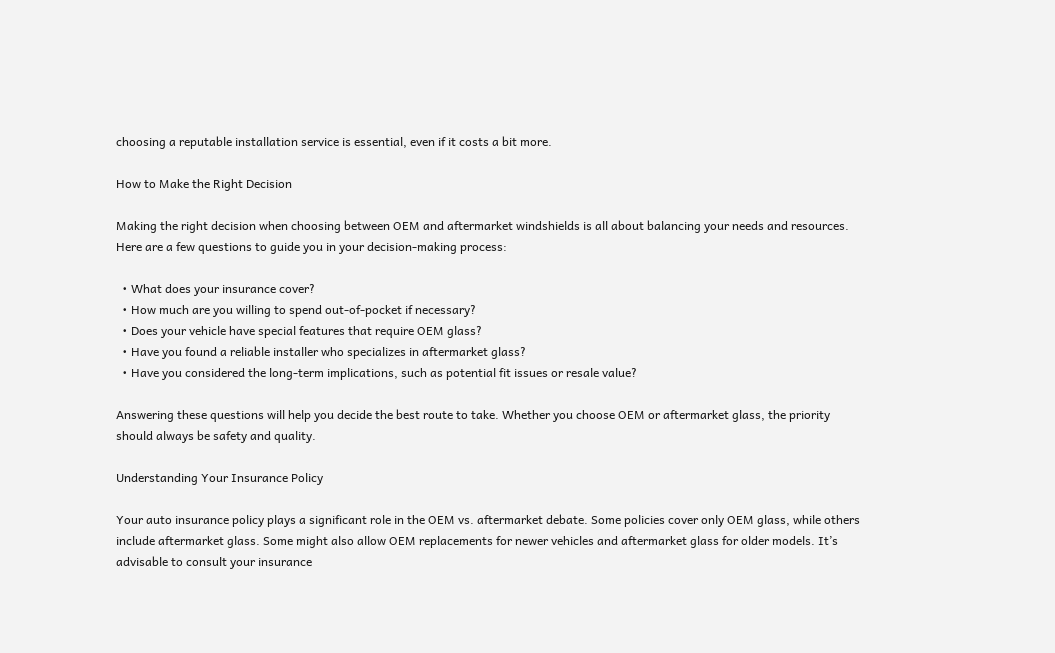choosing a reputable installation service is essential, even if it costs a bit more.

How to Make the Right Decision

Making the right decision when choosing between OEM and aftermarket windshields is all about balancing your needs and resources. Here are a few questions to guide you in your decision-making process:

  • What does your insurance cover?
  • How much are you willing to spend out-of-pocket if necessary?
  • Does your vehicle have special features that require OEM glass?
  • Have you found a reliable installer who specializes in aftermarket glass?
  • Have you considered the long-term implications, such as potential fit issues or resale value?

Answering these questions will help you decide the best route to take. Whether you choose OEM or aftermarket glass, the priority should always be safety and quality.

Understanding Your Insurance Policy

Your auto insurance policy plays a significant role in the OEM vs. aftermarket debate. Some policies cover only OEM glass, while others include aftermarket glass. Some might also allow OEM replacements for newer vehicles and aftermarket glass for older models. It’s advisable to consult your insurance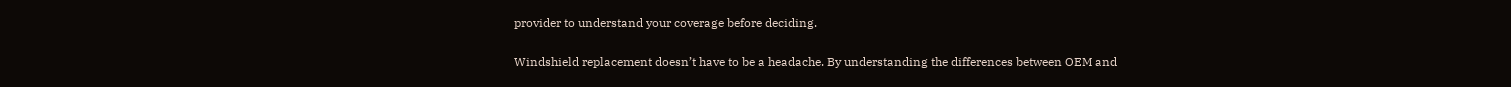provider to understand your coverage before deciding.


Windshield replacement doesn’t have to be a headache. By understanding the differences between OEM and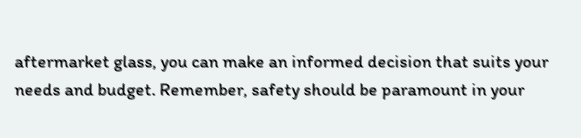aftermarket glass, you can make an informed decision that suits your needs and budget. Remember, safety should be paramount in your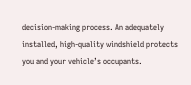decision-making process. An adequately installed, high-quality windshield protects you and your vehicle’s occupants.